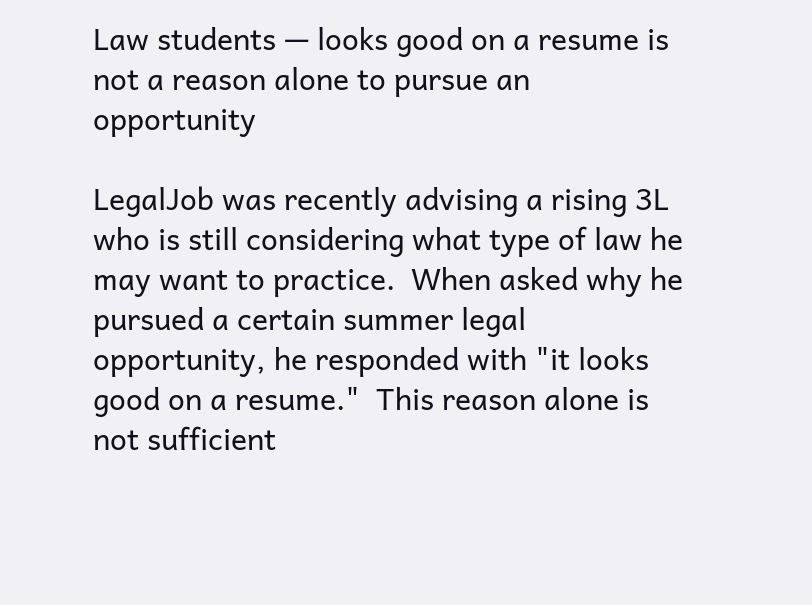Law students — looks good on a resume is not a reason alone to pursue an opportunity

LegalJob was recently advising a rising 3L who is still considering what type of law he may want to practice.  When asked why he pursued a certain summer legal opportunity, he responded with "it looks good on a resume."  This reason alone is not sufficient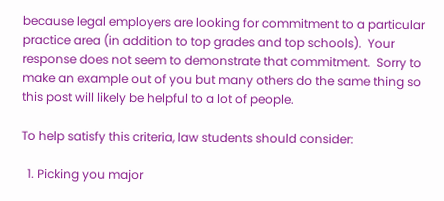because legal employers are looking for commitment to a particular practice area (in addition to top grades and top schools).  Your response does not seem to demonstrate that commitment.  Sorry to make an example out of you but many others do the same thing so this post will likely be helpful to a lot of people.

To help satisfy this criteria, law students should consider:

  1. Picking you major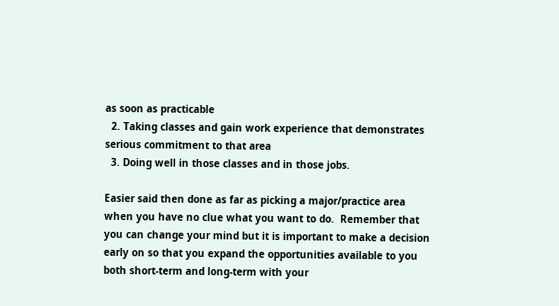as soon as practicable
  2. Taking classes and gain work experience that demonstrates serious commitment to that area
  3. Doing well in those classes and in those jobs.

Easier said then done as far as picking a major/practice area when you have no clue what you want to do.  Remember that you can change your mind but it is important to make a decision early on so that you expand the opportunities available to you both short-term and long-term with your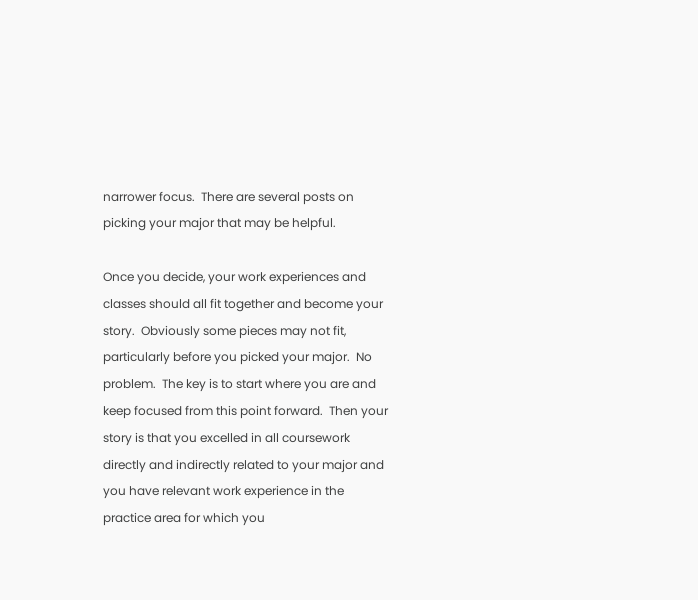narrower focus.  There are several posts on picking your major that may be helpful.

Once you decide, your work experiences and classes should all fit together and become your story.  Obviously some pieces may not fit, particularly before you picked your major.  No problem.  The key is to start where you are and keep focused from this point forward.  Then your story is that you excelled in all coursework directly and indirectly related to your major and you have relevant work experience in the practice area for which you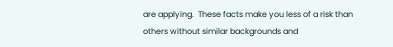are applying.  These facts make you less of a risk than others without similar backgrounds and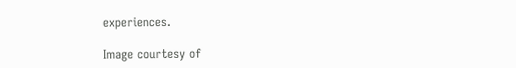experiences.

Image courtesy of